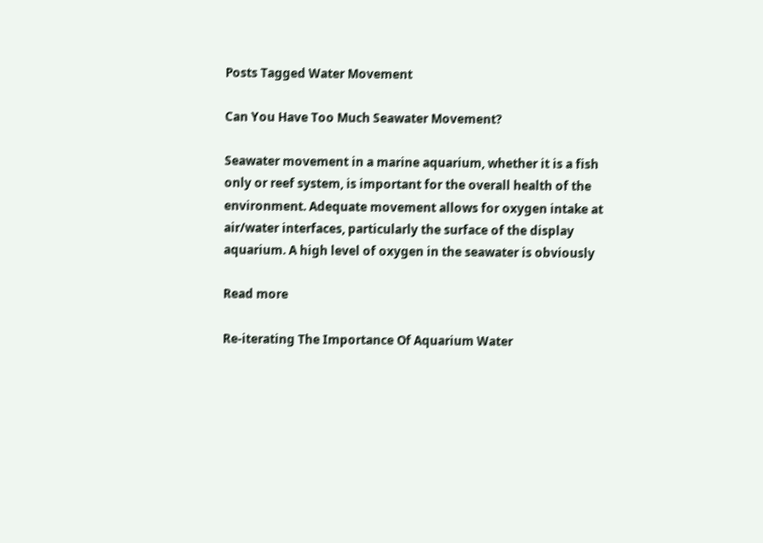Posts Tagged Water Movement

Can You Have Too Much Seawater Movement?

Seawater movement in a marine aquarium, whether it is a fish only or reef system, is important for the overall health of the environment. Adequate movement allows for oxygen intake at air/water interfaces, particularly the surface of the display aquarium. A high level of oxygen in the seawater is obviously

Read more

Re-iterating The Importance Of Aquarium Water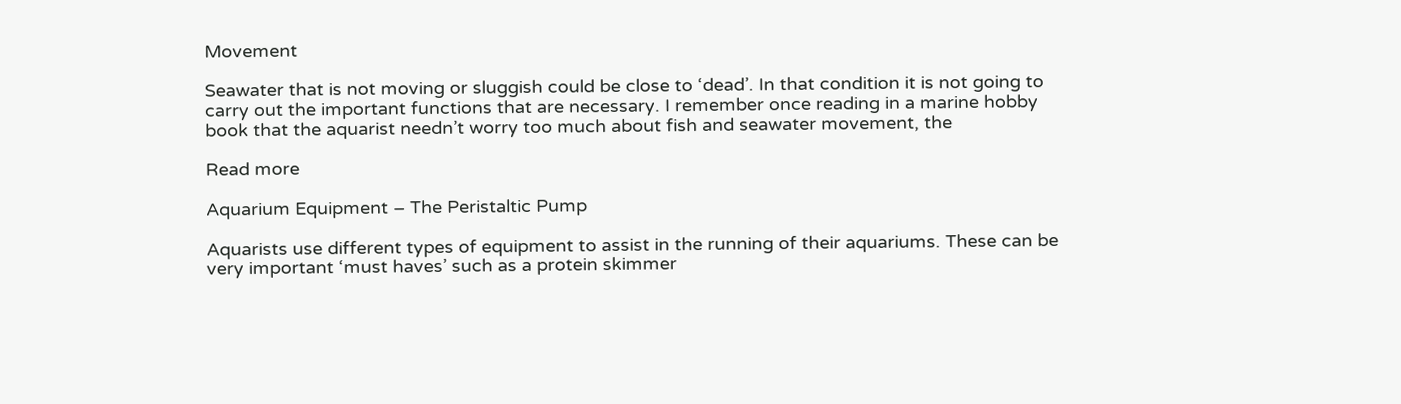Movement

Seawater that is not moving or sluggish could be close to ‘dead’. In that condition it is not going to carry out the important functions that are necessary. I remember once reading in a marine hobby book that the aquarist needn’t worry too much about fish and seawater movement, the

Read more

Aquarium Equipment – The Peristaltic Pump

Aquarists use different types of equipment to assist in the running of their aquariums. These can be very important ‘must haves’ such as a protein skimmer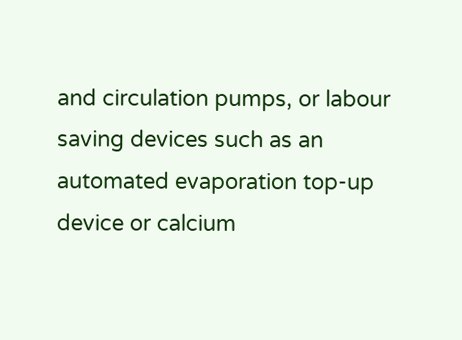and circulation pumps, or labour saving devices such as an automated evaporation top-up device or calcium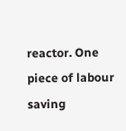reactor. One piece of labour saving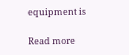equipment is

Read more